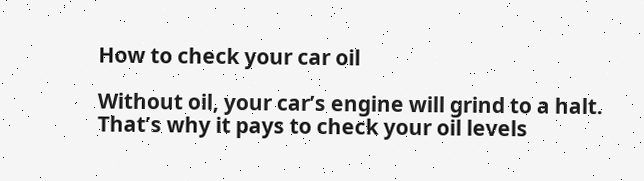How to check your car oil

Without oil, your car’s engine will grind to a halt. That’s why it pays to check your oil levels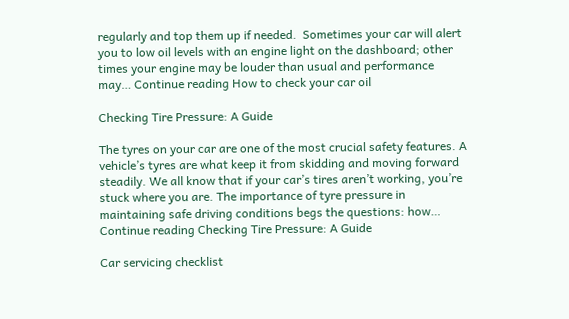regularly and top them up if needed.  Sometimes your car will alert you to low oil levels with an engine light on the dashboard; other times your engine may be louder than usual and performance may… Continue reading How to check your car oil

Checking Tire Pressure: A Guide

The tyres on your car are one of the most crucial safety features. A vehicle’s tyres are what keep it from skidding and moving forward steadily. We all know that if your car’s tires aren’t working, you’re stuck where you are. The importance of tyre pressure in maintaining safe driving conditions begs the questions: how… Continue reading Checking Tire Pressure: A Guide

Car servicing checklist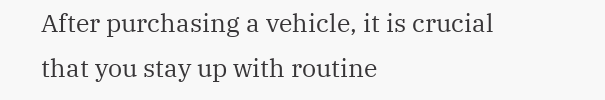After purchasing a vehicle, it is crucial that you stay up with routine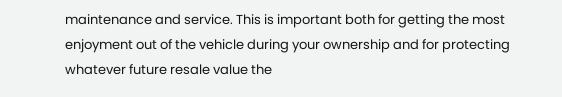maintenance and service. This is important both for getting the most enjoyment out of the vehicle during your ownership and for protecting whatever future resale value the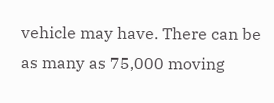vehicle may have. There can be as many as 75,000 moving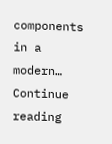components in a modern… Continue reading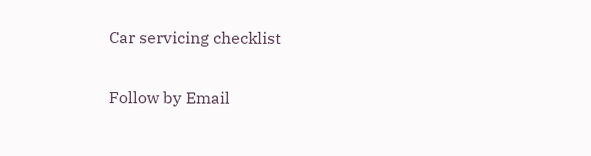Car servicing checklist

Follow by Email